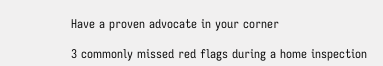Have a proven advocate in your corner

3 commonly missed red flags during a home inspection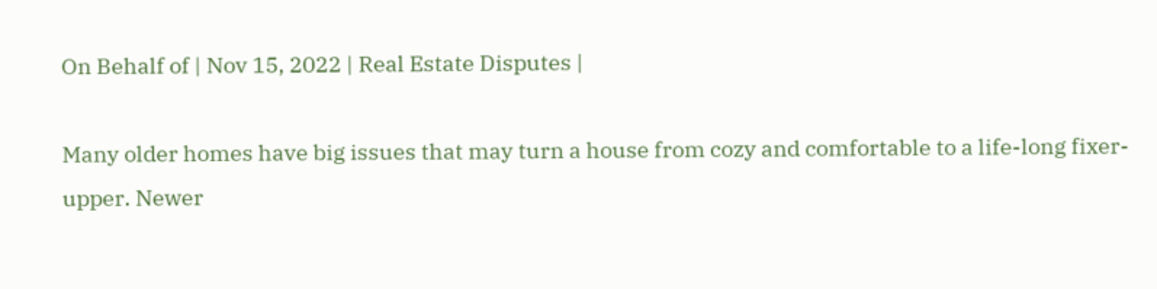On Behalf of | Nov 15, 2022 | Real Estate Disputes |

Many older homes have big issues that may turn a house from cozy and comfortable to a life-long fixer-upper. Newer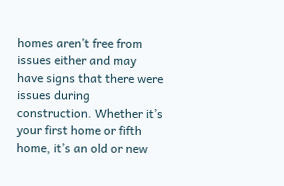homes aren’t free from issues either and may have signs that there were issues during construction. Whether it’s your first home or fifth home, it’s an old or new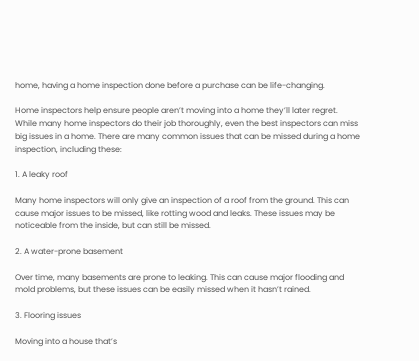home, having a home inspection done before a purchase can be life-changing.

Home inspectors help ensure people aren’t moving into a home they’ll later regret. While many home inspectors do their job thoroughly, even the best inspectors can miss big issues in a home. There are many common issues that can be missed during a home inspection, including these:

1. A leaky roof

Many home inspectors will only give an inspection of a roof from the ground. This can cause major issues to be missed, like rotting wood and leaks. These issues may be noticeable from the inside, but can still be missed.

2. A water-prone basement

Over time, many basements are prone to leaking. This can cause major flooding and mold problems, but these issues can be easily missed when it hasn’t rained.

3. Flooring issues

Moving into a house that’s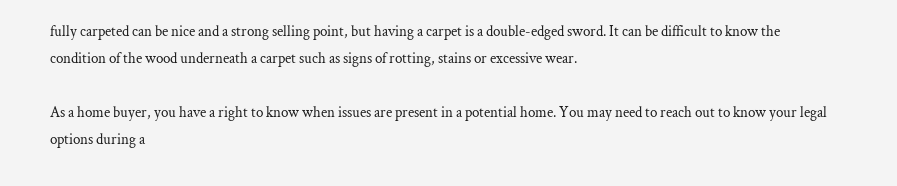fully carpeted can be nice and a strong selling point, but having a carpet is a double-edged sword. It can be difficult to know the condition of the wood underneath a carpet such as signs of rotting, stains or excessive wear.

As a home buyer, you have a right to know when issues are present in a potential home. You may need to reach out to know your legal options during a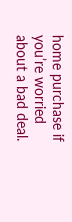home purchase if you’re worried about a bad deal.